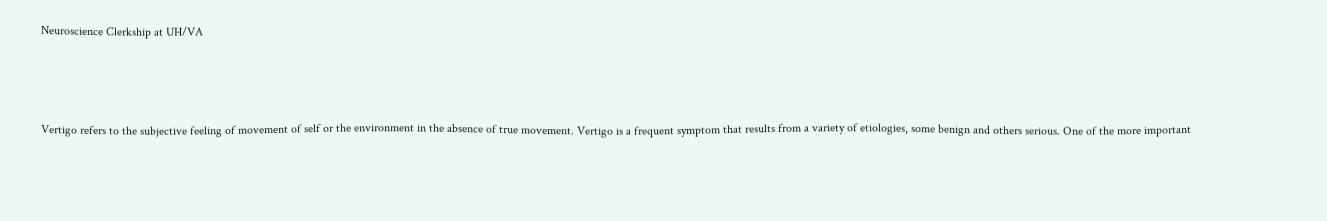Neuroscience Clerkship at UH/VA



Vertigo refers to the subjective feeling of movement of self or the environment in the absence of true movement. Vertigo is a frequent symptom that results from a variety of etiologies, some benign and others serious. One of the more important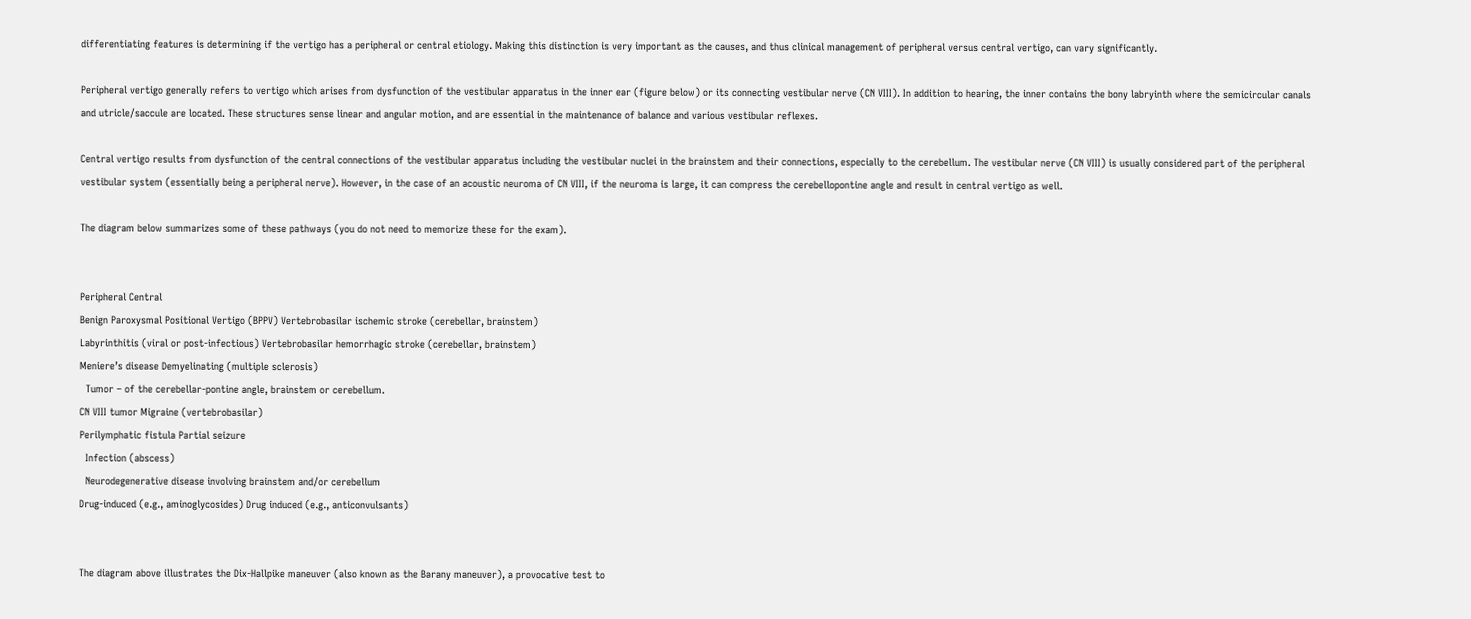differentiating features is determining if the vertigo has a peripheral or central etiology. Making this distinction is very important as the causes, and thus clinical management of peripheral versus central vertigo, can vary significantly.

Peripheral vertigo generally refers to vertigo which arises from dysfunction of the vestibular apparatus in the inner ear (figure below) or its connecting vestibular nerve (CN VIII). In addition to hearing, the inner contains the bony labryinth where the semicircular canals and utricle/saccule are located. These structures sense linear and angular motion, and are essential in the maintenance of balance and various vestibular reflexes.

Central vertigo results from dysfunction of the central connections of the vestibular apparatus including the vestibular nuclei in the brainstem and their connections, especially to the cerebellum. The vestibular nerve (CN VIII) is usually considered part of the peripheral vestibular system (essentially being a peripheral nerve). However, in the case of an acoustic neuroma of CN VIII, if the neuroma is large, it can compress the cerebellopontine angle and result in central vertigo as well.

The diagram below summarizes some of these pathways (you do not need to memorize these for the exam).


Peripheral Central
Benign Paroxysmal Positional Vertigo (BPPV) Vertebrobasilar ischemic stroke (cerebellar, brainstem)
Labyrinthitis (viral or post-infectious) Vertebrobasilar hemorrhagic stroke (cerebellar, brainstem)
Meniere’s disease Demyelinating (multiple sclerosis)
  Tumor – of the cerebellar-pontine angle, brainstem or cerebellum.
CN VIII tumor Migraine (vertebrobasilar)
Perilymphatic fistula Partial seizure
  Infection (abscess)
  Neurodegenerative disease involving brainstem and/or cerebellum
Drug-induced (e.g., aminoglycosides) Drug induced (e.g., anticonvulsants)


The diagram above illustrates the Dix-Hallpike maneuver (also known as the Barany maneuver), a provocative test to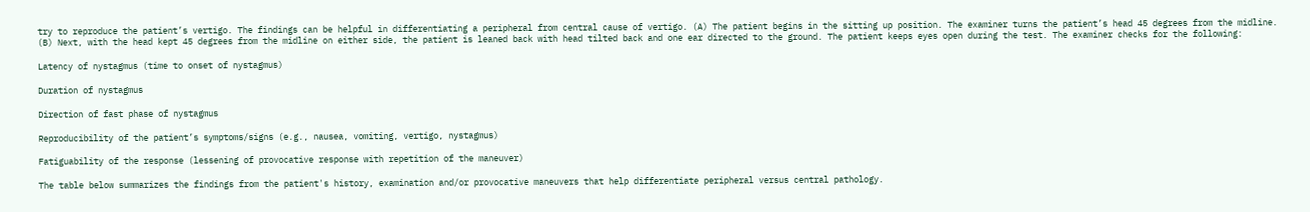try to reproduce the patient’s vertigo. The findings can be helpful in differentiating a peripheral from central cause of vertigo. (A) The patient begins in the sitting up position. The examiner turns the patient’s head 45 degrees from the midline. (B) Next, with the head kept 45 degrees from the midline on either side, the patient is leaned back with head tilted back and one ear directed to the ground. The patient keeps eyes open during the test. The examiner checks for the following:

Latency of nystagmus (time to onset of nystagmus)

Duration of nystagmus

Direction of fast phase of nystagmus

Reproducibility of the patient’s symptoms/signs (e.g., nausea, vomiting, vertigo, nystagmus)

Fatiguability of the response (lessening of provocative response with repetition of the maneuver)

The table below summarizes the findings from the patient's history, examination and/or provocative maneuvers that help differentiate peripheral versus central pathology.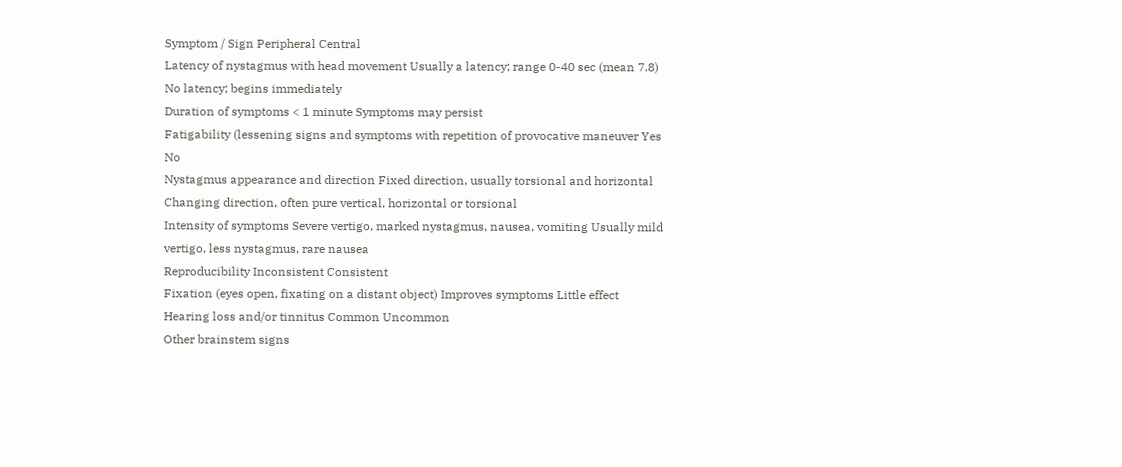Symptom / Sign Peripheral Central
Latency of nystagmus with head movement Usually a latency; range 0-40 sec (mean 7.8) No latency; begins immediately
Duration of symptoms < 1 minute Symptoms may persist
Fatigability (lessening signs and symptoms with repetition of provocative maneuver Yes No
Nystagmus appearance and direction Fixed direction, usually torsional and horizontal Changing direction, often pure vertical, horizontal or torsional
Intensity of symptoms Severe vertigo, marked nystagmus, nausea, vomiting Usually mild vertigo, less nystagmus, rare nausea
Reproducibility Inconsistent Consistent
Fixation (eyes open, fixating on a distant object) Improves symptoms Little effect
Hearing loss and/or tinnitus Common Uncommon
Other brainstem signs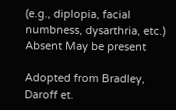(e.g., diplopia, facial numbness, dysarthria, etc.) Absent May be present

Adopted from Bradley, Daroff et.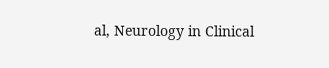al, Neurology in Clinical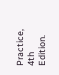Practice, 4th Edition.